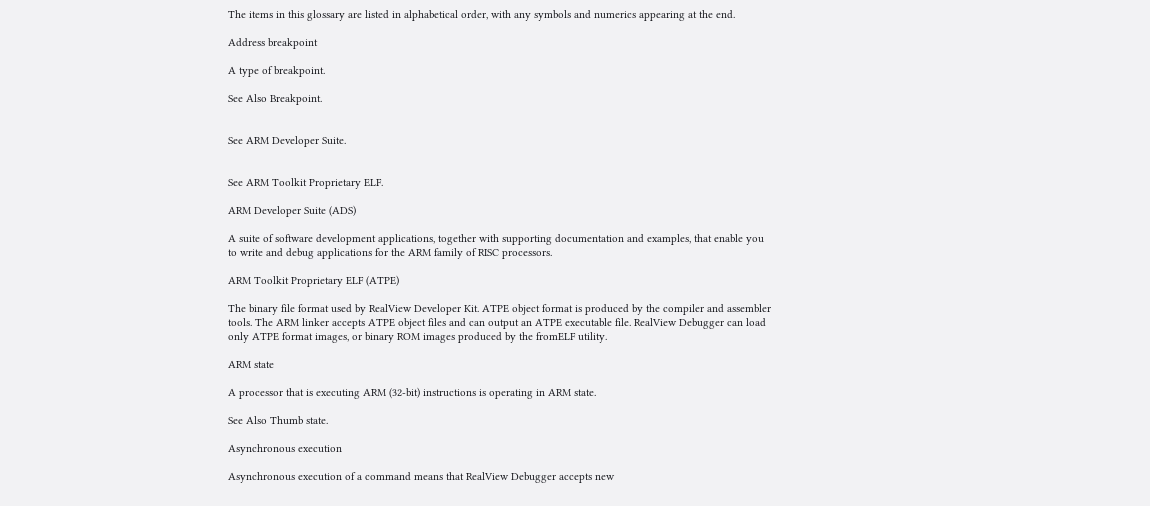The items in this glossary are listed in alphabetical order, with any symbols and numerics appearing at the end.

Address breakpoint

A type of breakpoint.

See Also Breakpoint.


See ARM Developer Suite.


See ARM Toolkit Proprietary ELF.

ARM Developer Suite (ADS)

A suite of software development applications, together with supporting documentation and examples, that enable you to write and debug applications for the ARM family of RISC processors.

ARM Toolkit Proprietary ELF (ATPE)

The binary file format used by RealView Developer Kit. ATPE object format is produced by the compiler and assembler tools. The ARM linker accepts ATPE object files and can output an ATPE executable file. RealView Debugger can load only ATPE format images, or binary ROM images produced by the fromELF utility.

ARM state

A processor that is executing ARM (32-bit) instructions is operating in ARM state.

See Also Thumb state.

Asynchronous execution

Asynchronous execution of a command means that RealView Debugger accepts new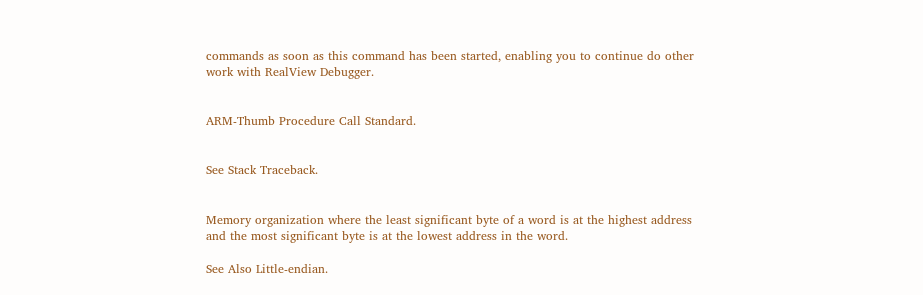commands as soon as this command has been started, enabling you to continue do other work with RealView Debugger.


ARM-Thumb Procedure Call Standard.


See Stack Traceback.


Memory organization where the least significant byte of a word is at the highest address and the most significant byte is at the lowest address in the word.

See Also Little-endian.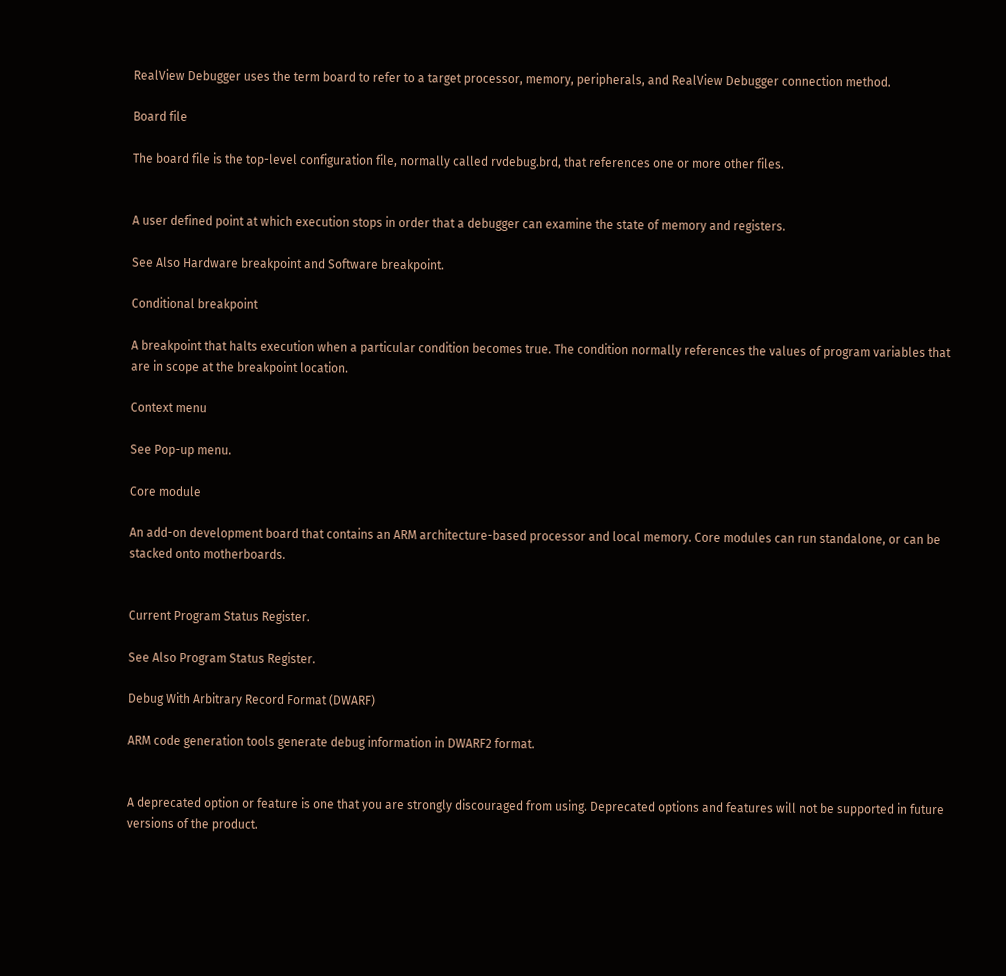RealView Debugger uses the term board to refer to a target processor, memory, peripherals, and RealView Debugger connection method.

Board file

The board file is the top-level configuration file, normally called rvdebug.brd, that references one or more other files.


A user defined point at which execution stops in order that a debugger can examine the state of memory and registers.

See Also Hardware breakpoint and Software breakpoint.

Conditional breakpoint

A breakpoint that halts execution when a particular condition becomes true. The condition normally references the values of program variables that are in scope at the breakpoint location.

Context menu

See Pop-up menu.

Core module

An add-on development board that contains an ARM architecture-based processor and local memory. Core modules can run standalone, or can be stacked onto motherboards.


Current Program Status Register.

See Also Program Status Register.

Debug With Arbitrary Record Format (DWARF)

ARM code generation tools generate debug information in DWARF2 format.


A deprecated option or feature is one that you are strongly discouraged from using. Deprecated options and features will not be supported in future versions of the product.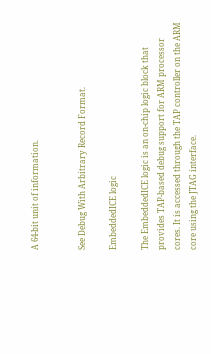A 64-bit unit of information.


See Debug With Arbitrary Record Format.

EmbeddedICE logic

The EmbeddedICE logic is an on-chip logic block that provides TAP-based debug support for ARM processor cores. It is accessed through the TAP controller on the ARM core using the JTAG interface.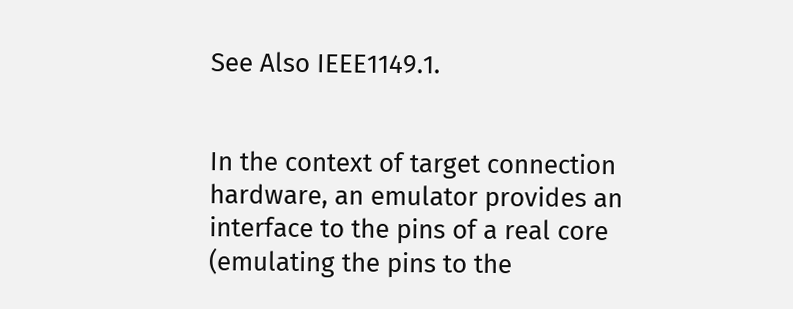See Also IEEE1149.1.


In the context of target connection hardware, an emulator provides an interface to the pins of a real core (emulating the pins to the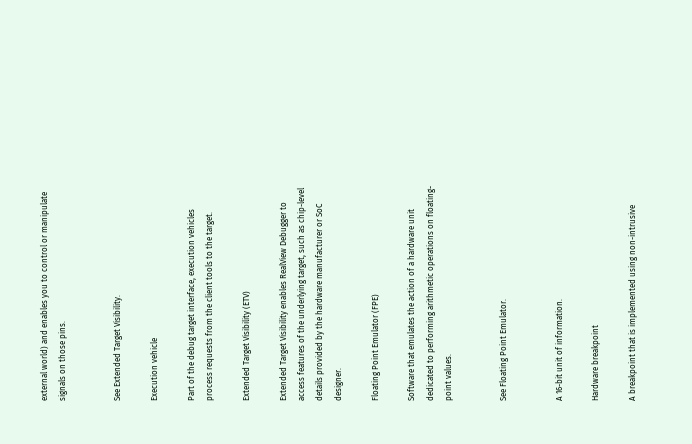external world) and enables you to control or manipulate signals on those pins.


See Extended Target Visibility.

Execution vehicle

Part of the debug target interface, execution vehicles process requests from the client tools to the target.

Extended Target Visibility (ETV)

Extended Target Visibility enables RealView Debugger to access features of the underlying target, such as chip-level details provided by the hardware manufacturer or SoC designer.

Floating Point Emulator (FPE)

Software that emulates the action of a hardware unit dedicated to performing arithmetic operations on floating-point values.


See Floating Point Emulator.


A 16-bit unit of information.

Hardware breakpoint

A breakpoint that is implemented using non-intrusive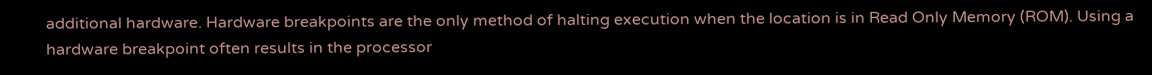additional hardware. Hardware breakpoints are the only method of halting execution when the location is in Read Only Memory (ROM). Using a hardware breakpoint often results in the processor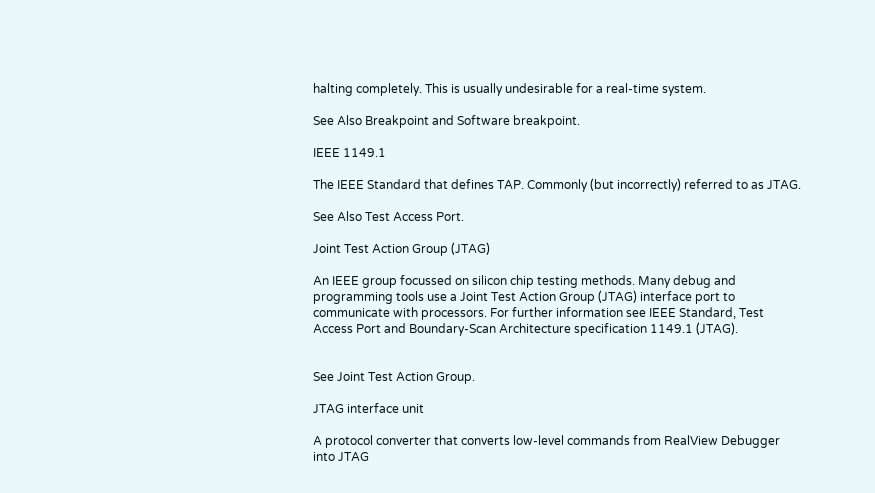halting completely. This is usually undesirable for a real-time system.

See Also Breakpoint and Software breakpoint.

IEEE 1149.1

The IEEE Standard that defines TAP. Commonly (but incorrectly) referred to as JTAG.

See Also Test Access Port.

Joint Test Action Group (JTAG)

An IEEE group focussed on silicon chip testing methods. Many debug and programming tools use a Joint Test Action Group (JTAG) interface port to communicate with processors. For further information see IEEE Standard, Test Access Port and Boundary-Scan Architecture specification 1149.1 (JTAG).


See Joint Test Action Group.

JTAG interface unit

A protocol converter that converts low-level commands from RealView Debugger into JTAG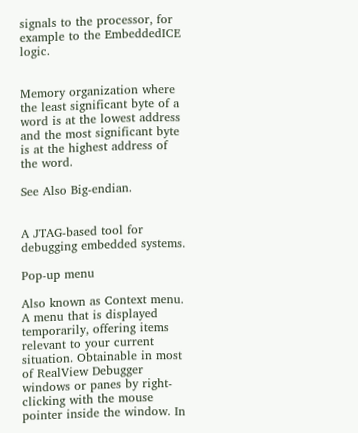signals to the processor, for example to the EmbeddedICE logic.


Memory organization where the least significant byte of a word is at the lowest address and the most significant byte is at the highest address of the word.

See Also Big-endian.


A JTAG-based tool for debugging embedded systems.

Pop-up menu

Also known as Context menu. A menu that is displayed temporarily, offering items relevant to your current situation. Obtainable in most of RealView Debugger windows or panes by right-clicking with the mouse pointer inside the window. In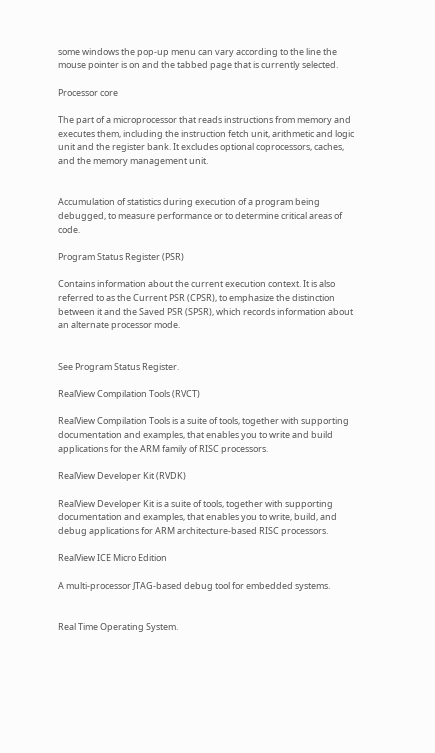some windows the pop-up menu can vary according to the line the mouse pointer is on and the tabbed page that is currently selected.

Processor core

The part of a microprocessor that reads instructions from memory and executes them, including the instruction fetch unit, arithmetic and logic unit and the register bank. It excludes optional coprocessors, caches, and the memory management unit.


Accumulation of statistics during execution of a program being debugged, to measure performance or to determine critical areas of code.

Program Status Register (PSR)

Contains information about the current execution context. It is also referred to as the Current PSR (CPSR), to emphasize the distinction between it and the Saved PSR (SPSR), which records information about an alternate processor mode.


See Program Status Register.

RealView Compilation Tools (RVCT)

RealView Compilation Tools is a suite of tools, together with supporting documentation and examples, that enables you to write and build applications for the ARM family of RISC processors.

RealView Developer Kit (RVDK)

RealView Developer Kit is a suite of tools, together with supporting documentation and examples, that enables you to write, build, and debug applications for ARM architecture-based RISC processors.

RealView ICE Micro Edition

A multi-processor JTAG-based debug tool for embedded systems.


Real Time Operating System.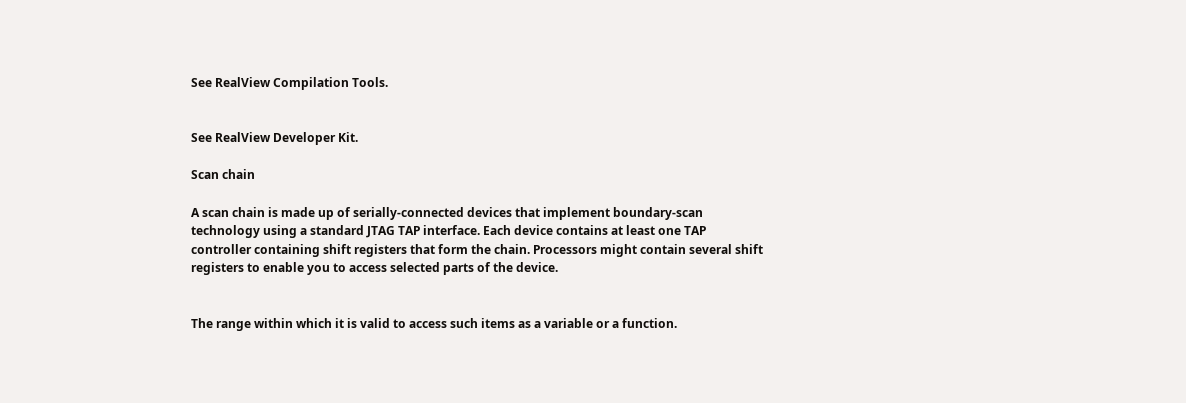See RealView Compilation Tools.


See RealView Developer Kit.

Scan chain

A scan chain is made up of serially-connected devices that implement boundary-scan technology using a standard JTAG TAP interface. Each device contains at least one TAP controller containing shift registers that form the chain. Processors might contain several shift registers to enable you to access selected parts of the device.


The range within which it is valid to access such items as a variable or a function.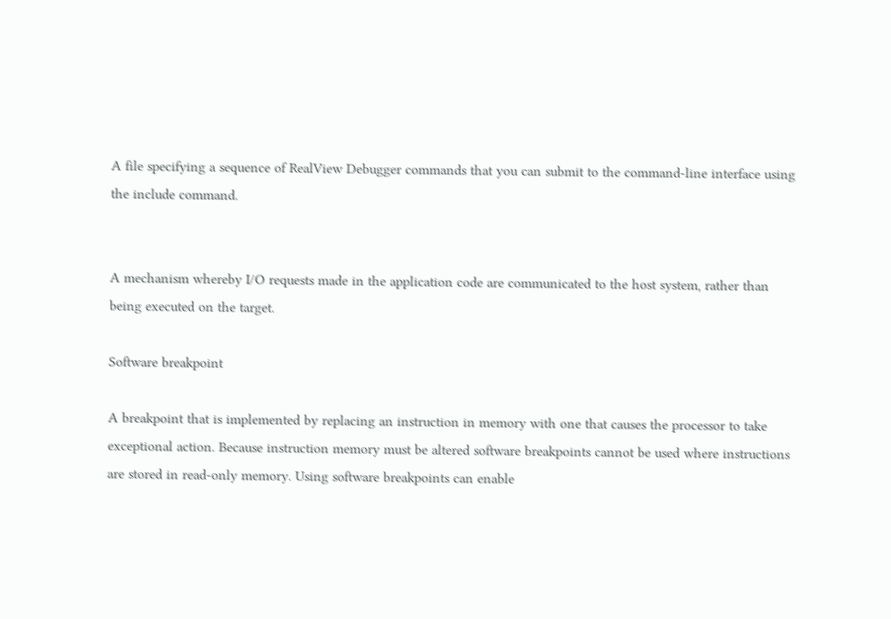A file specifying a sequence of RealView Debugger commands that you can submit to the command-line interface using the include command.


A mechanism whereby I/O requests made in the application code are communicated to the host system, rather than being executed on the target.

Software breakpoint

A breakpoint that is implemented by replacing an instruction in memory with one that causes the processor to take exceptional action. Because instruction memory must be altered software breakpoints cannot be used where instructions are stored in read-only memory. Using software breakpoints can enable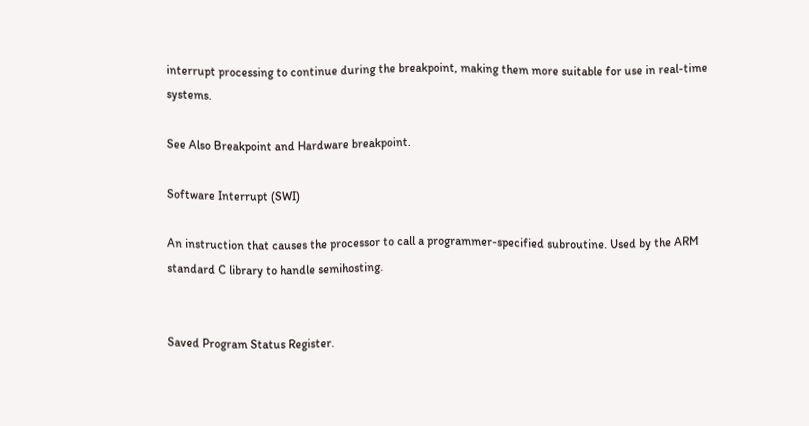interrupt processing to continue during the breakpoint, making them more suitable for use in real-time systems.

See Also Breakpoint and Hardware breakpoint.

Software Interrupt (SWI)

An instruction that causes the processor to call a programmer-specified subroutine. Used by the ARM standard C library to handle semihosting.


Saved Program Status Register.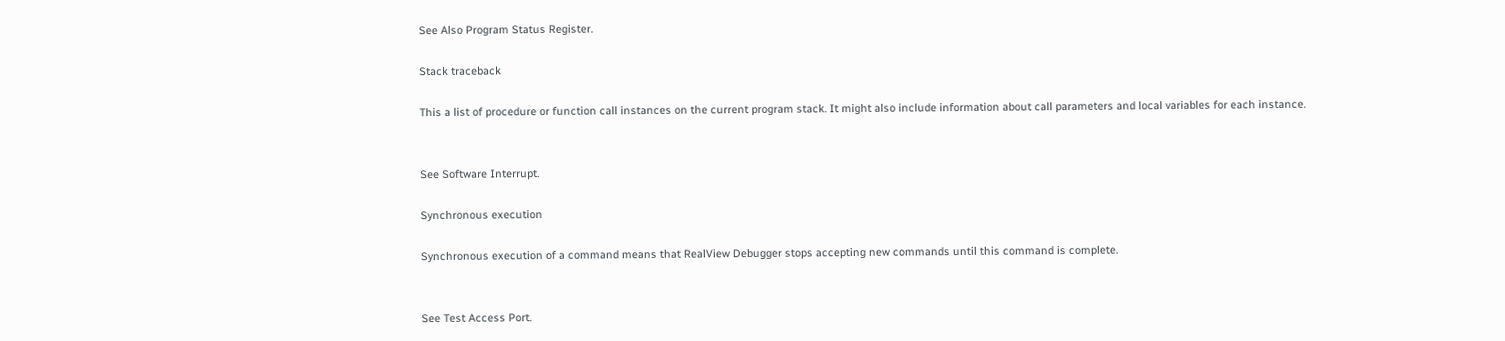See Also Program Status Register.

Stack traceback

This a list of procedure or function call instances on the current program stack. It might also include information about call parameters and local variables for each instance.


See Software Interrupt.

Synchronous execution

Synchronous execution of a command means that RealView Debugger stops accepting new commands until this command is complete.


See Test Access Port.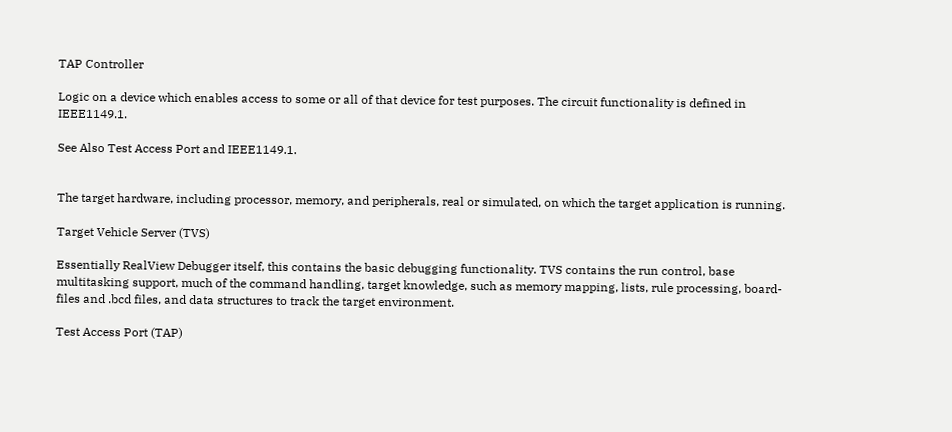TAP Controller

Logic on a device which enables access to some or all of that device for test purposes. The circuit functionality is defined in IEEE1149.1.

See Also Test Access Port and IEEE1149.1.


The target hardware, including processor, memory, and peripherals, real or simulated, on which the target application is running.

Target Vehicle Server (TVS)

Essentially RealView Debugger itself, this contains the basic debugging functionality. TVS contains the run control, base multitasking support, much of the command handling, target knowledge, such as memory mapping, lists, rule processing, board-files and .bcd files, and data structures to track the target environment.

Test Access Port (TAP)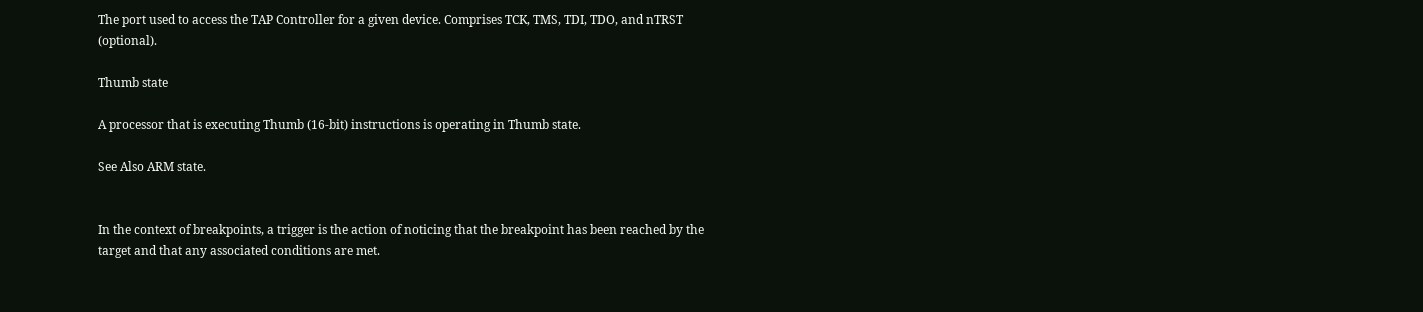The port used to access the TAP Controller for a given device. Comprises TCK, TMS, TDI, TDO, and nTRST (optional).

Thumb state

A processor that is executing Thumb (16-bit) instructions is operating in Thumb state.

See Also ARM state.


In the context of breakpoints, a trigger is the action of noticing that the breakpoint has been reached by the target and that any associated conditions are met.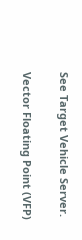See Target Vehicle Server.

Vector Floating Point (VFP)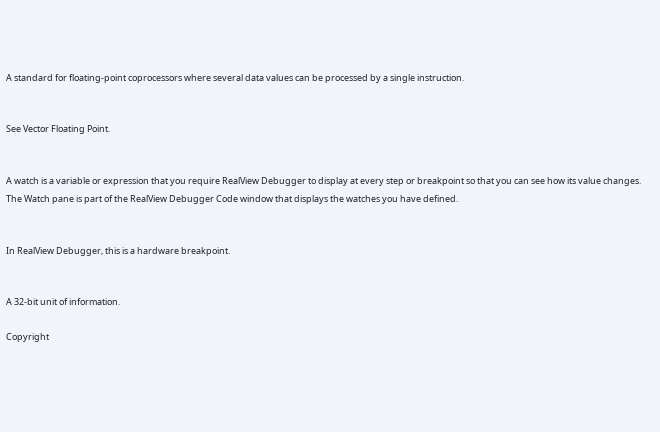A standard for floating-point coprocessors where several data values can be processed by a single instruction.


See Vector Floating Point.


A watch is a variable or expression that you require RealView Debugger to display at every step or breakpoint so that you can see how its value changes. The Watch pane is part of the RealView Debugger Code window that displays the watches you have defined.


In RealView Debugger, this is a hardware breakpoint.


A 32-bit unit of information.

Copyright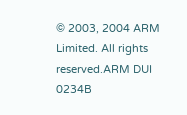© 2003, 2004 ARM Limited. All rights reserved.ARM DUI 0234B